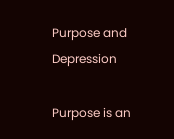Purpose and Depression

Purpose is an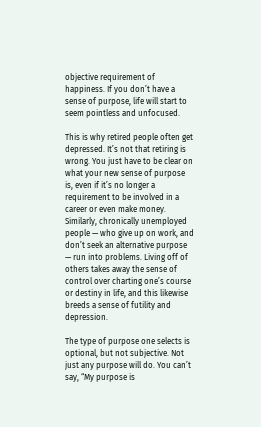objective requirement of happiness. If you don’t have a sense of purpose, life will start to seem pointless and unfocused.

This is why retired people often get depressed. It’s not that retiring is wrong. You just have to be clear on what your new sense of purpose is, even if it’s no longer a requirement to be involved in a career or even make money. Similarly, chronically unemployed people — who give up on work, and don’t seek an alternative purpose — run into problems. Living off of others takes away the sense of control over charting one’s course or destiny in life, and this likewise breeds a sense of futility and depression.

The type of purpose one selects is optional, but not subjective. Not just any purpose will do. You can’t say, “My purpose is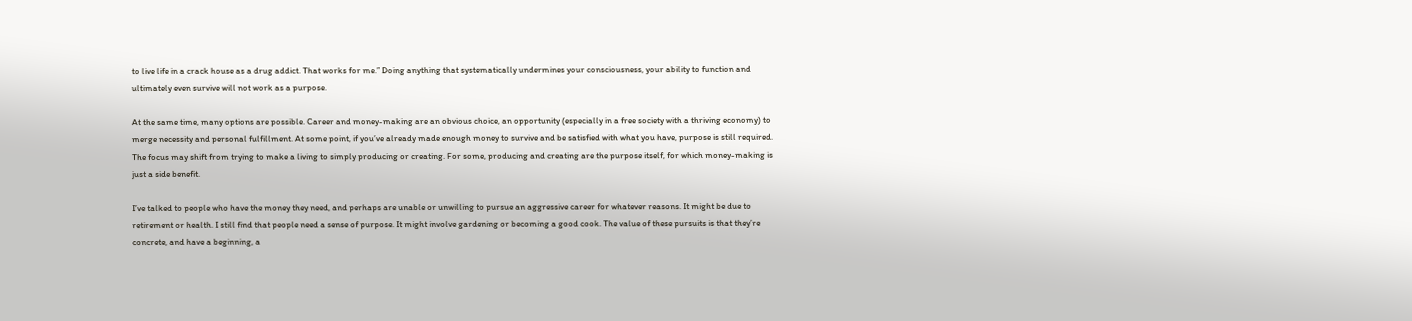to live life in a crack house as a drug addict. That works for me.” Doing anything that systematically undermines your consciousness, your ability to function and ultimately even survive will not work as a purpose.

At the same time, many options are possible. Career and money-making are an obvious choice, an opportunity (especially in a free society with a thriving economy) to merge necessity and personal fulfillment. At some point, if you’ve already made enough money to survive and be satisfied with what you have, purpose is still required. The focus may shift from trying to make a living to simply producing or creating. For some, producing and creating are the purpose itself, for which money-making is just a side benefit.

I’ve talked to people who have the money they need, and perhaps are unable or unwilling to pursue an aggressive career for whatever reasons. It might be due to retirement or health. I still find that people need a sense of purpose. It might involve gardening or becoming a good cook. The value of these pursuits is that they’re concrete, and have a beginning, a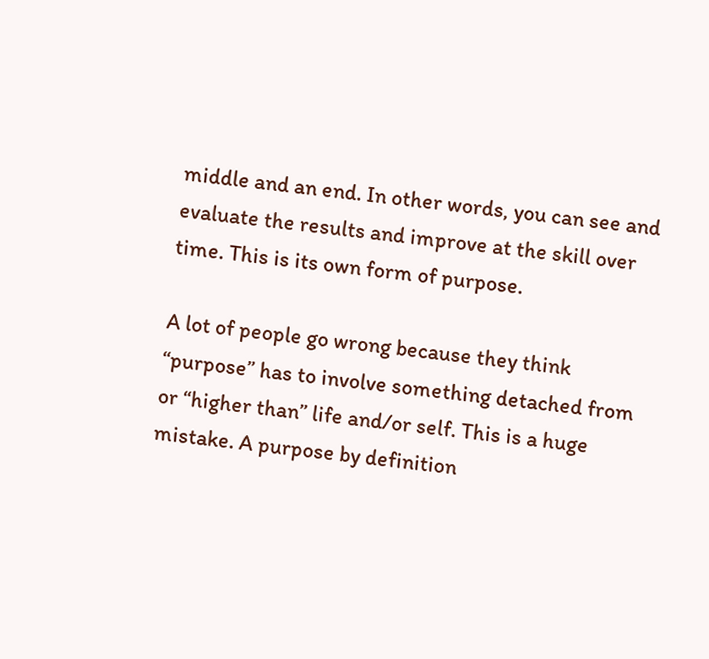middle and an end. In other words, you can see and evaluate the results and improve at the skill over time. This is its own form of purpose.

A lot of people go wrong because they think “purpose” has to involve something detached from or “higher than” life and/or self. This is a huge mistake. A purpose by definition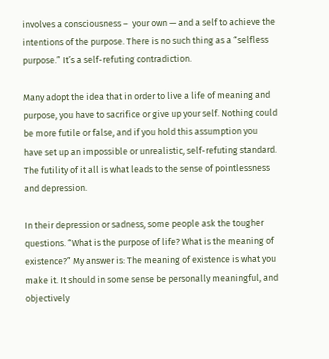involves a consciousness –  your own — and a self to achieve the intentions of the purpose. There is no such thing as a “selfless purpose.” It’s a self-refuting contradiction.

Many adopt the idea that in order to live a life of meaning and purpose, you have to sacrifice or give up your self. Nothing could be more futile or false, and if you hold this assumption you have set up an impossible or unrealistic, self-refuting standard. The futility of it all is what leads to the sense of pointlessness and depression.

In their depression or sadness, some people ask the tougher questions. “What is the purpose of life? What is the meaning of existence?” My answer is: The meaning of existence is what you make it. It should in some sense be personally meaningful, and objectively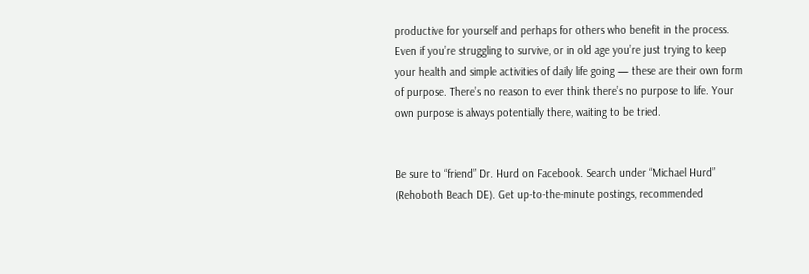productive for yourself and perhaps for others who benefit in the process. Even if you’re struggling to survive, or in old age you’re just trying to keep your health and simple activities of daily life going — these are their own form of purpose. There’s no reason to ever think there’s no purpose to life. Your own purpose is always potentially there, waiting to be tried.


Be sure to “friend” Dr. Hurd on Facebook. Search under “Michael Hurd” (Rehoboth Beach DE). Get up-to-the-minute postings, recommended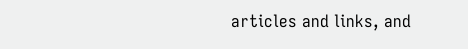articles and links, and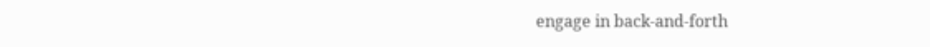engage in back-and-forth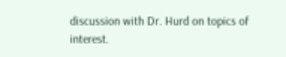discussion with Dr. Hurd on topics of interest.